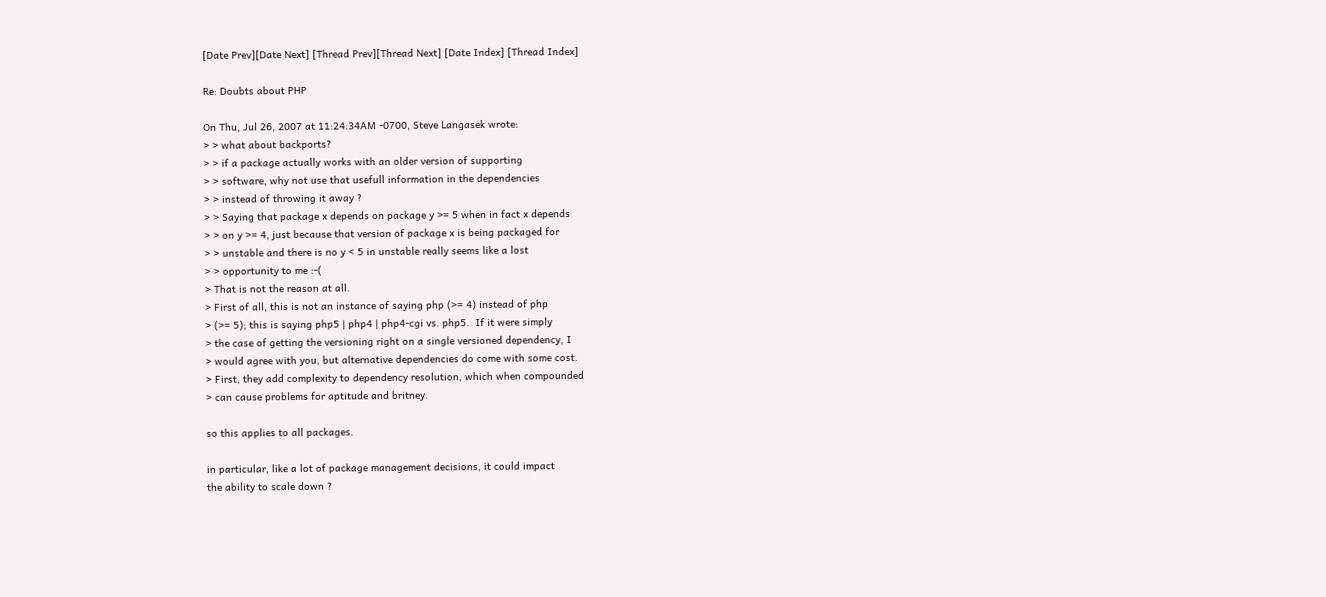[Date Prev][Date Next] [Thread Prev][Thread Next] [Date Index] [Thread Index]

Re: Doubts about PHP

On Thu, Jul 26, 2007 at 11:24:34AM -0700, Steve Langasek wrote:
> > what about backports?
> > if a package actually works with an older version of supporting
> > software, why not use that usefull information in the dependencies
> > instead of throwing it away ?
> > Saying that package x depends on package y >= 5 when in fact x depends
> > on y >= 4, just because that version of package x is being packaged for
> > unstable and there is no y < 5 in unstable really seems like a lost
> > opportunity to me :-(
> That is not the reason at all.
> First of all, this is not an instance of saying php (>= 4) instead of php
> (>= 5); this is saying php5 | php4 | php4-cgi vs. php5.  If it were simply
> the case of getting the versioning right on a single versioned dependency, I
> would agree with you, but alternative dependencies do come with some cost.
> First, they add complexity to dependency resolution, which when compounded
> can cause problems for aptitude and britney.

so this applies to all packages.

in particular, like a lot of package management decisions, it could impact
the ability to scale down ?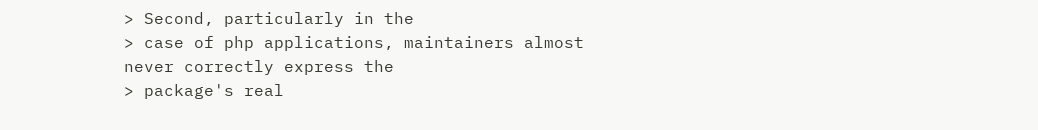> Second, particularly in the
> case of php applications, maintainers almost never correctly express the
> package's real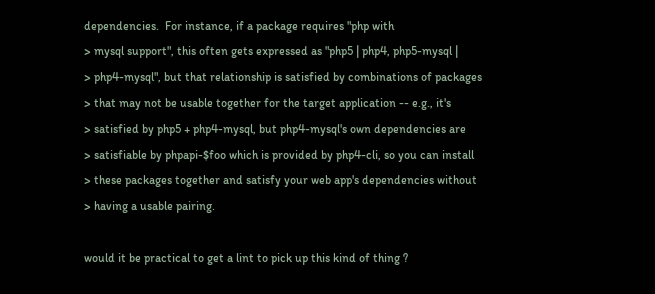dependencies.  For instance, if a package requires "php with
> mysql support", this often gets expressed as "php5 | php4, php5-mysql |
> php4-mysql", but that relationship is satisfied by combinations of packages
> that may not be usable together for the target application -- e.g., it's
> satisfied by php5 + php4-mysql, but php4-mysql's own dependencies are
> satisfiable by phpapi-$foo which is provided by php4-cli, so you can install
> these packages together and satisfy your web app's dependencies without
> having a usable pairing.

would it be practical to get a lint to pick up this kind of thing ?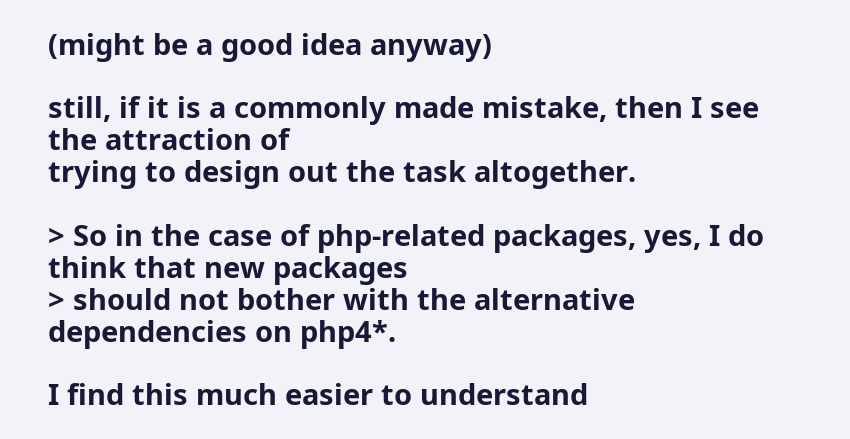(might be a good idea anyway)

still, if it is a commonly made mistake, then I see the attraction of
trying to design out the task altogether.

> So in the case of php-related packages, yes, I do think that new packages
> should not bother with the alternative dependencies on php4*.

I find this much easier to understand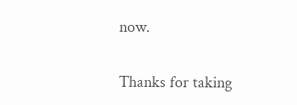now.

Thanks for taking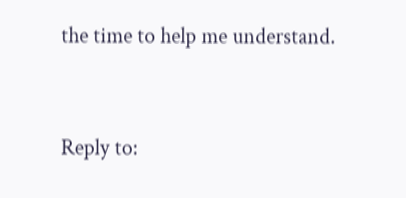the time to help me understand.


Reply to: